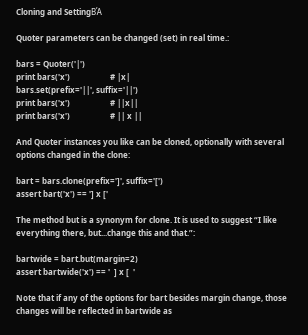Cloning and SettingΒΆ

Quoter parameters can be changed (set) in real time.:

bars = Quoter('|')
print bars('x')                    # |x|
bars.set(prefix='||', suffix='||')
print bars('x')                    # ||x||
print bars('x')                    # || x ||

And Quoter instances you like can be cloned, optionally with several options changed in the clone:

bart = bars.clone(prefix=']', suffix='[')
assert bart('x') == '] x ['

The method but is a synonym for clone. It is used to suggest “I like everything there, but...change this and that.”:

bartwide = bart.but(margin=2)
assert bartwide('x') == '  ] x [  '

Note that if any of the options for bart besides margin change, those changes will be reflected in bartwide as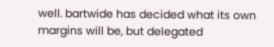well. bartwide has decided what its own margins will be, but delegated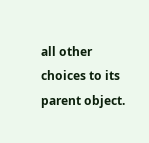all other choices to its parent object.